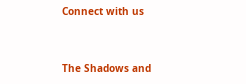Connect with us


The Shadows and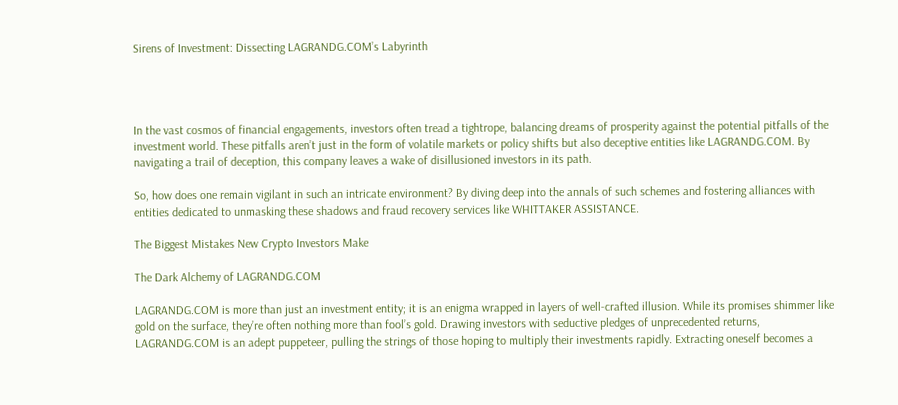Sirens of Investment: Dissecting LAGRANDG.COM’s Labyrinth




In the vast cosmos of financial engagements, investors often tread a tightrope, balancing dreams of prosperity against the potential pitfalls of the investment world. These pitfalls aren’t just in the form of volatile markets or policy shifts but also deceptive entities like LAGRANDG.COM. By navigating a trail of deception, this company leaves a wake of disillusioned investors in its path.

So, how does one remain vigilant in such an intricate environment? By diving deep into the annals of such schemes and fostering alliances with entities dedicated to unmasking these shadows and fraud recovery services like WHITTAKER ASSISTANCE.

The Biggest Mistakes New Crypto Investors Make

The Dark Alchemy of LAGRANDG.COM

LAGRANDG.COM is more than just an investment entity; it is an enigma wrapped in layers of well-crafted illusion. While its promises shimmer like gold on the surface, they’re often nothing more than fool’s gold. Drawing investors with seductive pledges of unprecedented returns, LAGRANDG.COM is an adept puppeteer, pulling the strings of those hoping to multiply their investments rapidly. Extracting oneself becomes a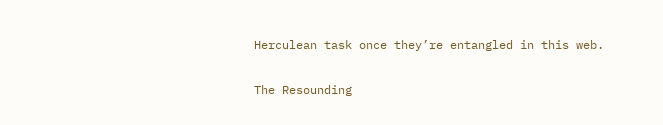Herculean task once they’re entangled in this web.

The Resounding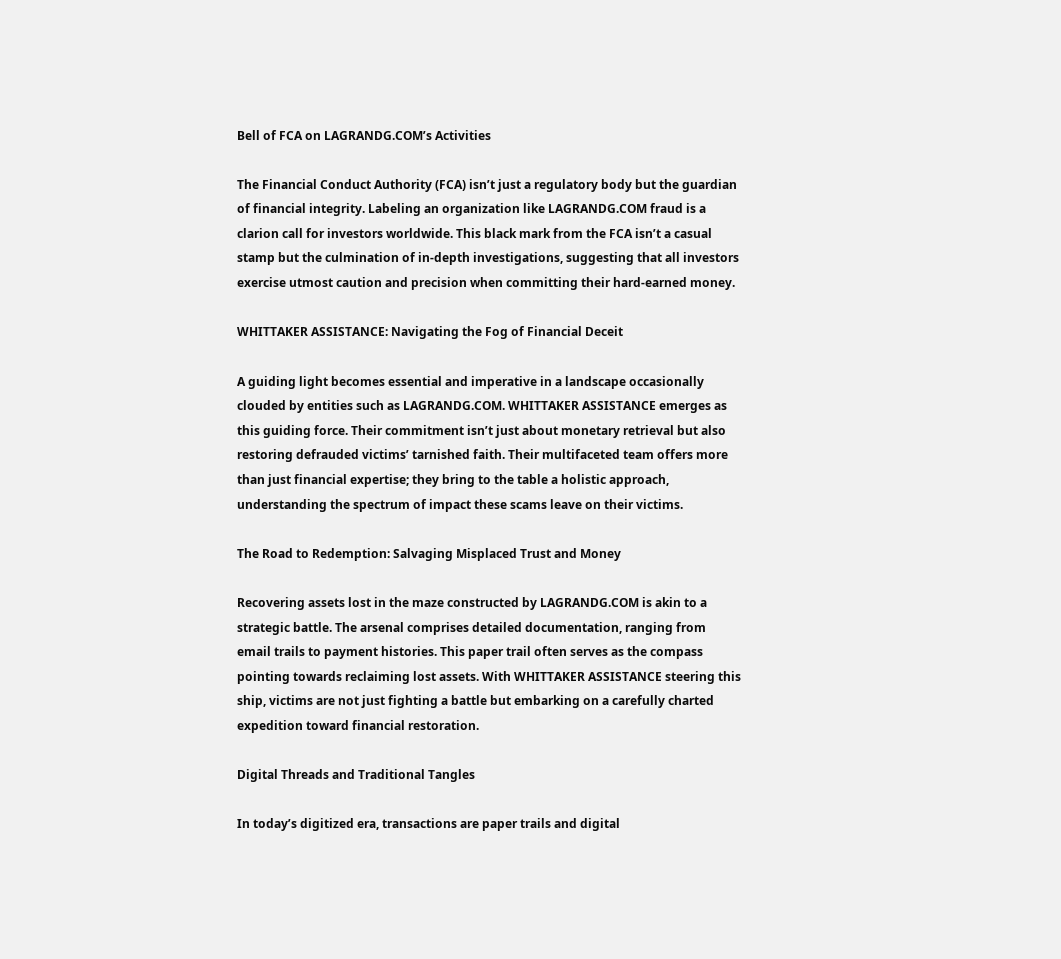Bell of FCA on LAGRANDG.COM’s Activities

The Financial Conduct Authority (FCA) isn’t just a regulatory body but the guardian of financial integrity. Labeling an organization like LAGRANDG.COM fraud is a clarion call for investors worldwide. This black mark from the FCA isn’t a casual stamp but the culmination of in-depth investigations, suggesting that all investors exercise utmost caution and precision when committing their hard-earned money.

WHITTAKER ASSISTANCE: Navigating the Fog of Financial Deceit

A guiding light becomes essential and imperative in a landscape occasionally clouded by entities such as LAGRANDG.COM. WHITTAKER ASSISTANCE emerges as this guiding force. Their commitment isn’t just about monetary retrieval but also restoring defrauded victims’ tarnished faith. Their multifaceted team offers more than just financial expertise; they bring to the table a holistic approach, understanding the spectrum of impact these scams leave on their victims.

The Road to Redemption: Salvaging Misplaced Trust and Money

Recovering assets lost in the maze constructed by LAGRANDG.COM is akin to a strategic battle. The arsenal comprises detailed documentation, ranging from email trails to payment histories. This paper trail often serves as the compass pointing towards reclaiming lost assets. With WHITTAKER ASSISTANCE steering this ship, victims are not just fighting a battle but embarking on a carefully charted expedition toward financial restoration.

Digital Threads and Traditional Tangles

In today’s digitized era, transactions are paper trails and digital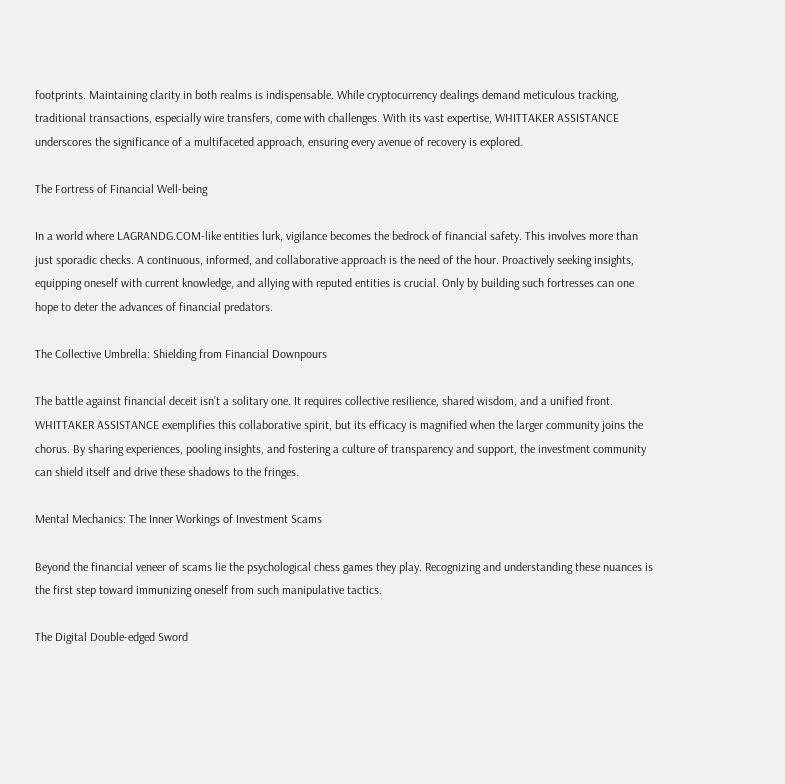footprints. Maintaining clarity in both realms is indispensable. While cryptocurrency dealings demand meticulous tracking, traditional transactions, especially wire transfers, come with challenges. With its vast expertise, WHITTAKER ASSISTANCE underscores the significance of a multifaceted approach, ensuring every avenue of recovery is explored.

The Fortress of Financial Well-being

In a world where LAGRANDG.COM-like entities lurk, vigilance becomes the bedrock of financial safety. This involves more than just sporadic checks. A continuous, informed, and collaborative approach is the need of the hour. Proactively seeking insights, equipping oneself with current knowledge, and allying with reputed entities is crucial. Only by building such fortresses can one hope to deter the advances of financial predators.

The Collective Umbrella: Shielding from Financial Downpours

The battle against financial deceit isn’t a solitary one. It requires collective resilience, shared wisdom, and a unified front. WHITTAKER ASSISTANCE exemplifies this collaborative spirit, but its efficacy is magnified when the larger community joins the chorus. By sharing experiences, pooling insights, and fostering a culture of transparency and support, the investment community can shield itself and drive these shadows to the fringes.

Mental Mechanics: The Inner Workings of Investment Scams

Beyond the financial veneer of scams lie the psychological chess games they play. Recognizing and understanding these nuances is the first step toward immunizing oneself from such manipulative tactics.

The Digital Double-edged Sword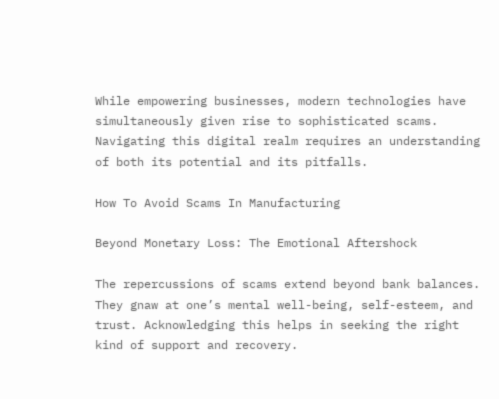While empowering businesses, modern technologies have simultaneously given rise to sophisticated scams. Navigating this digital realm requires an understanding of both its potential and its pitfalls.

How To Avoid Scams In Manufacturing

Beyond Monetary Loss: The Emotional Aftershock

The repercussions of scams extend beyond bank balances. They gnaw at one’s mental well-being, self-esteem, and trust. Acknowledging this helps in seeking the right kind of support and recovery.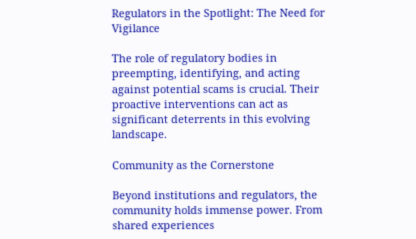Regulators in the Spotlight: The Need for Vigilance

The role of regulatory bodies in preempting, identifying, and acting against potential scams is crucial. Their proactive interventions can act as significant deterrents in this evolving landscape.

Community as the Cornerstone

Beyond institutions and regulators, the community holds immense power. From shared experiences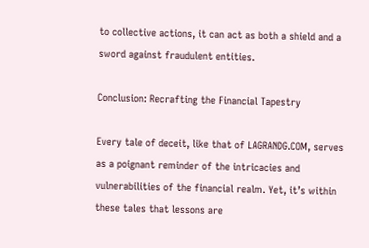to collective actions, it can act as both a shield and a sword against fraudulent entities.

Conclusion: Recrafting the Financial Tapestry

Every tale of deceit, like that of LAGRANDG.COM, serves as a poignant reminder of the intricacies and vulnerabilities of the financial realm. Yet, it’s within these tales that lessons are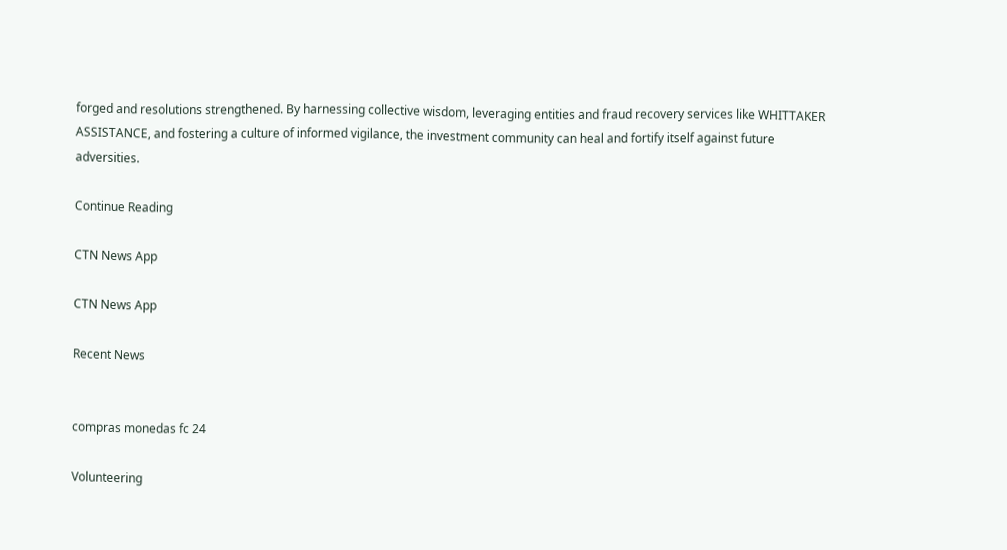forged and resolutions strengthened. By harnessing collective wisdom, leveraging entities and fraud recovery services like WHITTAKER ASSISTANCE, and fostering a culture of informed vigilance, the investment community can heal and fortify itself against future adversities.

Continue Reading

CTN News App

CTN News App

Recent News


compras monedas fc 24

Volunteering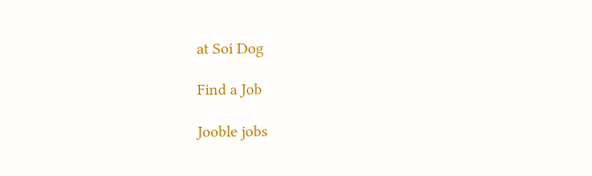at Soi Dog

Find a Job

Jooble jobs